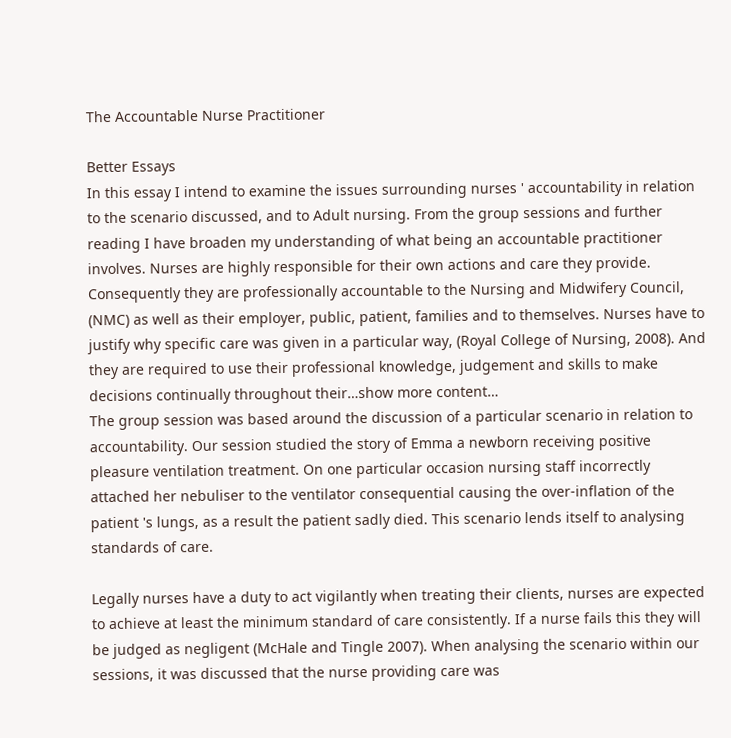The Accountable Nurse Practitioner

Better Essays
In this essay I intend to examine the issues surrounding nurses ' accountability in relation to the scenario discussed, and to Adult nursing. From the group sessions and further reading I have broaden my understanding of what being an accountable practitioner involves. Nurses are highly responsible for their own actions and care they provide. Consequently they are professionally accountable to the Nursing and Midwifery Council, (NMC) as well as their employer, public, patient, families and to themselves. Nurses have to justify why specific care was given in a particular way, (Royal College of Nursing, 2008). And they are required to use their professional knowledge, judgement and skills to make decisions continually throughout their…show more content…
The group session was based around the discussion of a particular scenario in relation to accountability. Our session studied the story of Emma a newborn receiving positive pleasure ventilation treatment. On one particular occasion nursing staff incorrectly attached her nebuliser to the ventilator consequential causing the over-inflation of the patient 's lungs, as a result the patient sadly died. This scenario lends itself to analysing standards of care.

Legally nurses have a duty to act vigilantly when treating their clients, nurses are expected to achieve at least the minimum standard of care consistently. If a nurse fails this they will be judged as negligent (McHale and Tingle 2007). When analysing the scenario within our sessions, it was discussed that the nurse providing care was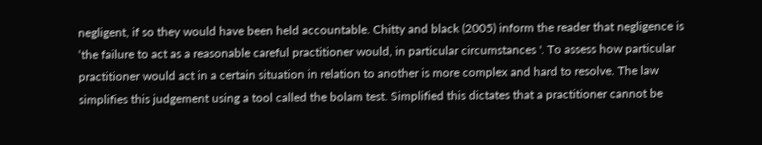negligent, if so they would have been held accountable. Chitty and black (2005) inform the reader that negligence is ‘the failure to act as a reasonable careful practitioner would, in particular circumstances '. To assess how particular practitioner would act in a certain situation in relation to another is more complex and hard to resolve. The law simplifies this judgement using a tool called the bolam test. Simplified this dictates that a practitioner cannot be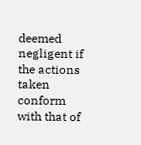deemed negligent if the actions taken conform with that of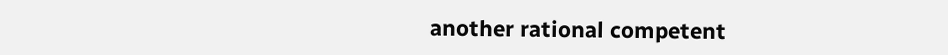another rational competent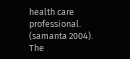health care professional. (samanta 2004). The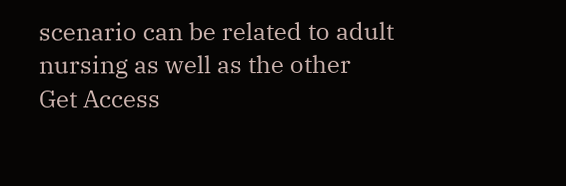scenario can be related to adult nursing as well as the other
Get Access